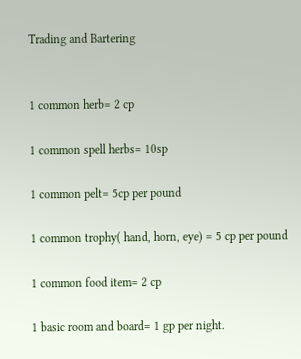Trading and Bartering


1 common herb= 2 cp

1 common spell herbs= 10sp

1 common pelt= 5cp per pound

1 common trophy( hand, horn, eye) = 5 cp per pound

1 common food item= 2 cp

1 basic room and board= 1 gp per night.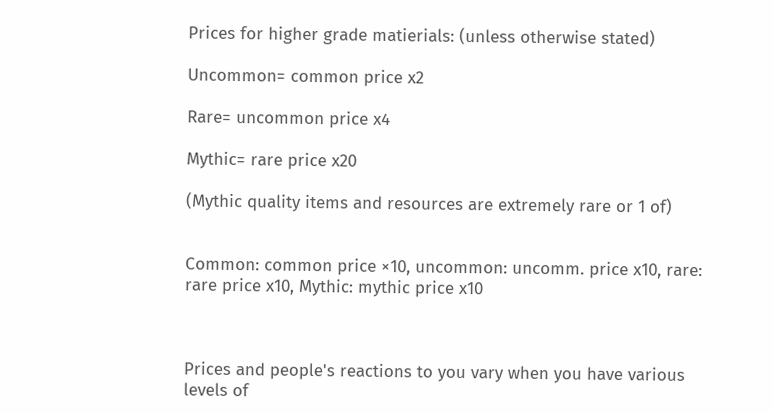Prices for higher grade matierials: (unless otherwise stated)

Uncommon= common price x2

Rare= uncommon price x4

Mythic= rare price x20

(Mythic quality items and resources are extremely rare or 1 of)


Common: common price ×10, uncommon: uncomm. price x10, rare: rare price x10, Mythic: mythic price x10



Prices and people's reactions to you vary when you have various levels of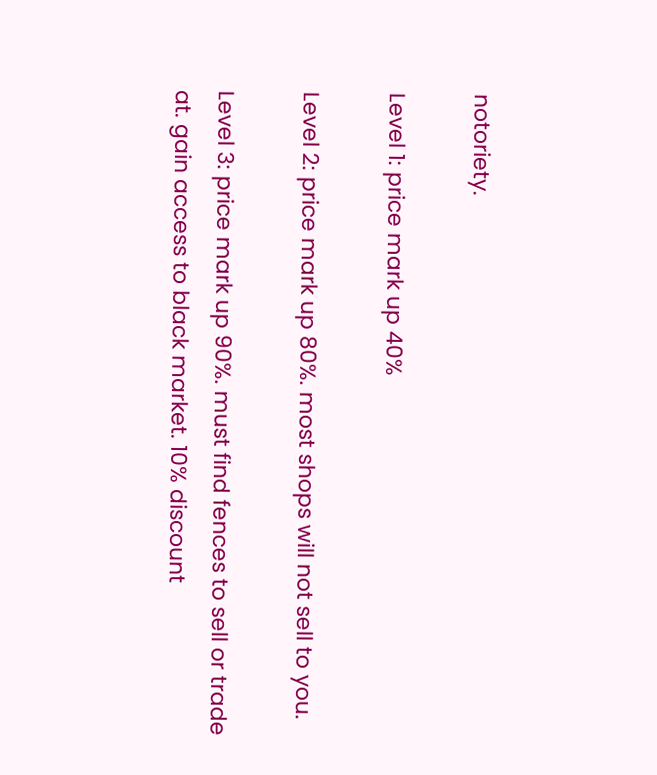notoriety.

Level 1: price mark up 40%

Level 2: price mark up 80%. most shops will not sell to you.

Level 3: price mark up 90%. must find fences to sell or trade at. gain access to black market. 10% discount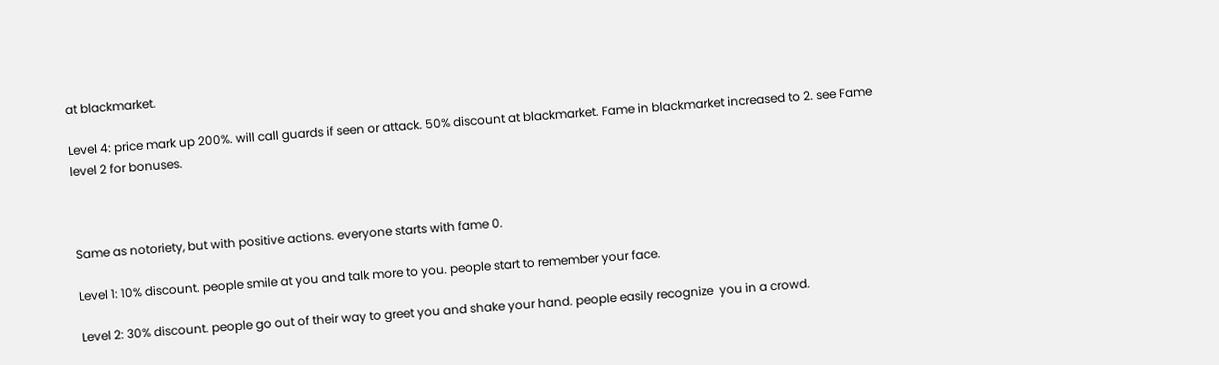at blackmarket.

Level 4: price mark up 200%. will call guards if seen or attack. 50% discount at blackmarket. Fame in blackmarket increased to 2. see Fame level 2 for bonuses.



Same as notoriety, but with positive actions. everyone starts with fame 0.

Level 1: 10% discount. people smile at you and talk more to you. people start to remember your face.

Level 2: 30% discount. people go out of their way to greet you and shake your hand. people easily recognize  you in a crowd.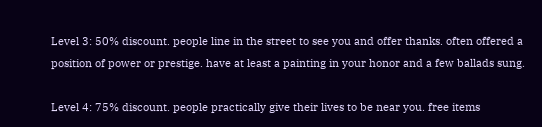Level 3: 50% discount. people line in the street to see you and offer thanks. often offered a position of power or prestige. have at least a painting in your honor and a few ballads sung.

Level 4: 75% discount. people practically give their lives to be near you. free items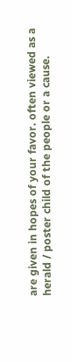are given in hopes of your favor. often viewed as a herald / poster child of the people or a cause.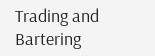Trading and Bartering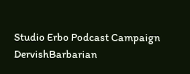Studio Erbo Podcast Campaign DervishBarbarian